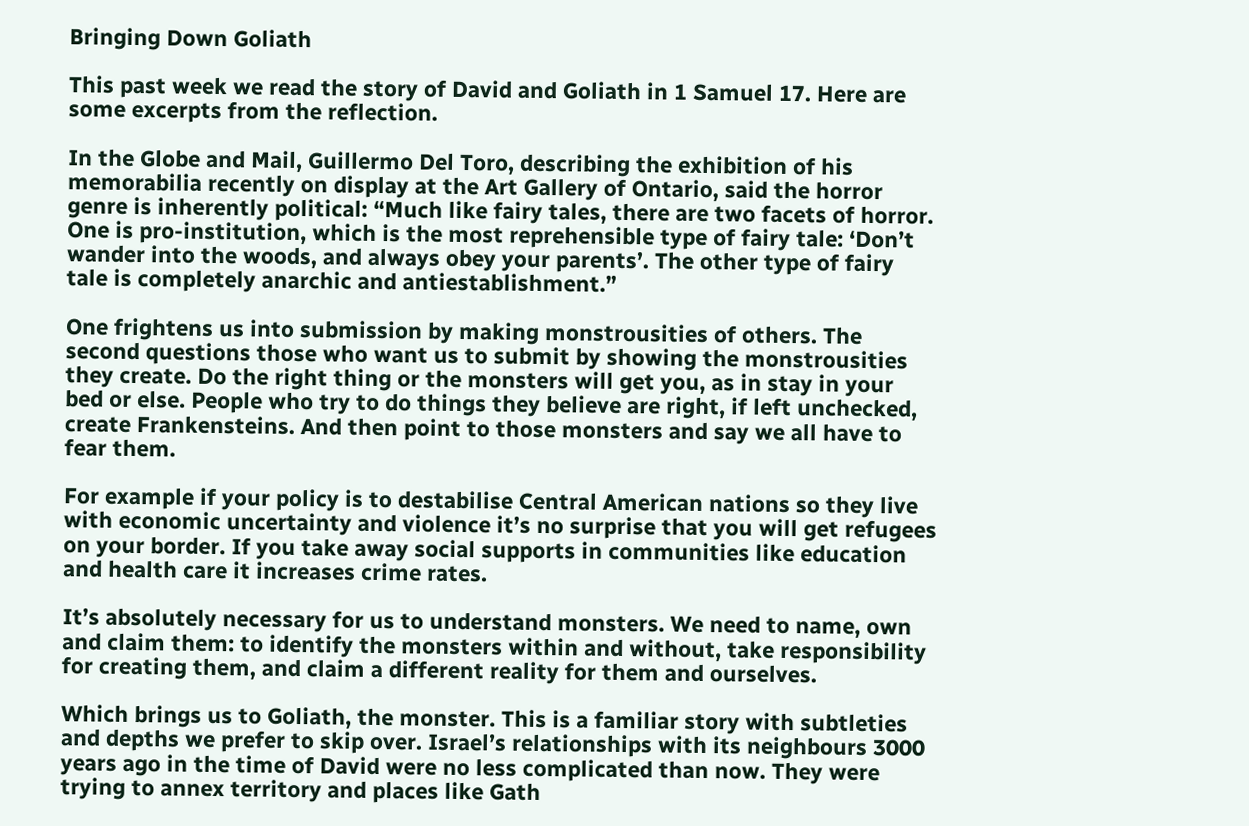Bringing Down Goliath

This past week we read the story of David and Goliath in 1 Samuel 17. Here are some excerpts from the reflection.

In the Globe and Mail, Guillermo Del Toro, describing the exhibition of his memorabilia recently on display at the Art Gallery of Ontario, said the horror genre is inherently political: “Much like fairy tales, there are two facets of horror. One is pro-institution, which is the most reprehensible type of fairy tale: ‘Don’t wander into the woods, and always obey your parents’. The other type of fairy tale is completely anarchic and antiestablishment.”

One frightens us into submission by making monstrousities of others. The second questions those who want us to submit by showing the monstrousities they create. Do the right thing or the monsters will get you, as in stay in your  bed or else. People who try to do things they believe are right, if left unchecked, create Frankensteins. And then point to those monsters and say we all have to fear them.

For example if your policy is to destabilise Central American nations so they live with economic uncertainty and violence it’s no surprise that you will get refugees on your border. If you take away social supports in communities like education and health care it increases crime rates.

It’s absolutely necessary for us to understand monsters. We need to name, own and claim them: to identify the monsters within and without, take responsibility for creating them, and claim a different reality for them and ourselves.

Which brings us to Goliath, the monster. This is a familiar story with subtleties and depths we prefer to skip over. Israel’s relationships with its neighbours 3000 years ago in the time of David were no less complicated than now. They were trying to annex territory and places like Gath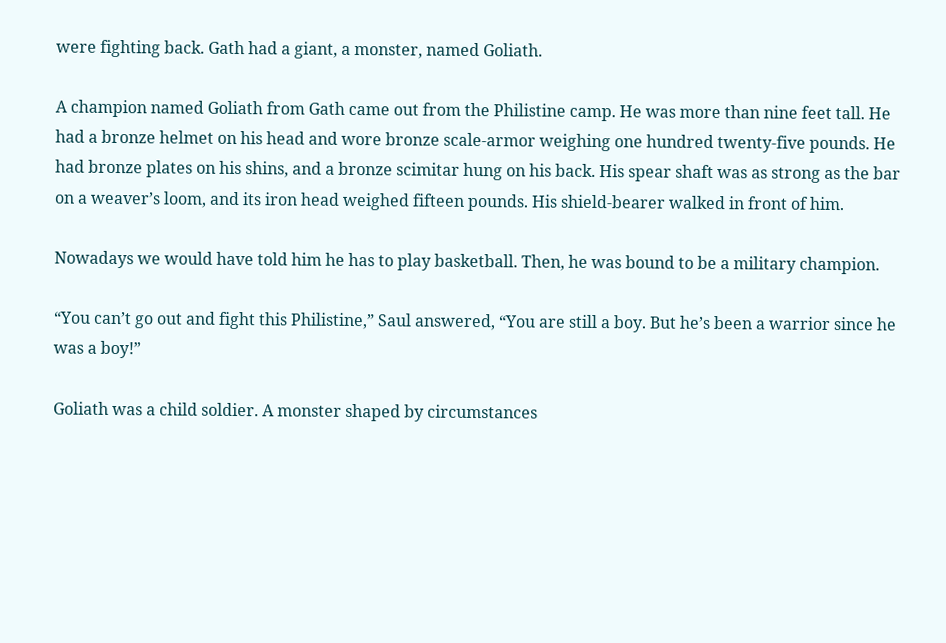were fighting back. Gath had a giant, a monster, named Goliath.

A champion named Goliath from Gath came out from the Philistine camp. He was more than nine feet tall. He had a bronze helmet on his head and wore bronze scale-armor weighing one hundred twenty-five pounds. He had bronze plates on his shins, and a bronze scimitar hung on his back. His spear shaft was as strong as the bar on a weaver’s loom, and its iron head weighed fifteen pounds. His shield-bearer walked in front of him.

Nowadays we would have told him he has to play basketball. Then, he was bound to be a military champion.

“You can’t go out and fight this Philistine,” Saul answered, “You are still a boy. But he’s been a warrior since he was a boy!”

Goliath was a child soldier. A monster shaped by circumstances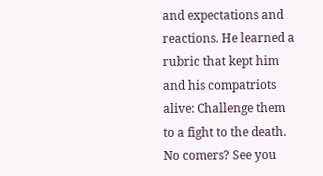and expectations and reactions. He learned a rubric that kept him and his compatriots alive: Challenge them to a fight to the death. No comers? See you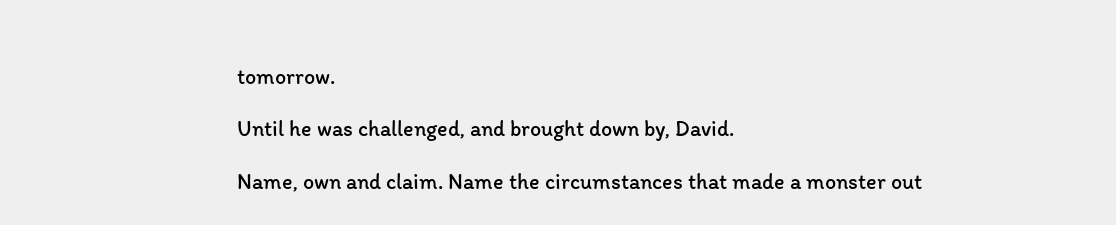tomorrow.

Until he was challenged, and brought down by, David.

Name, own and claim. Name the circumstances that made a monster out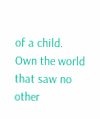of a child. Own the world that saw no other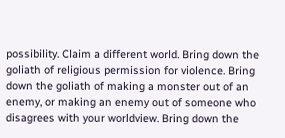possibility. Claim a different world. Bring down the goliath of religious permission for violence. Bring down the goliath of making a monster out of an enemy, or making an enemy out of someone who disagrees with your worldview. Bring down the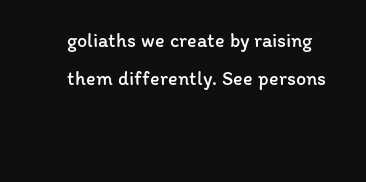goliaths we create by raising them differently. See persons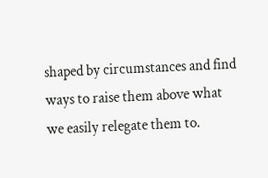shaped by circumstances and find ways to raise them above what we easily relegate them to.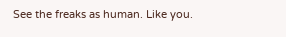See the freaks as human. Like you.